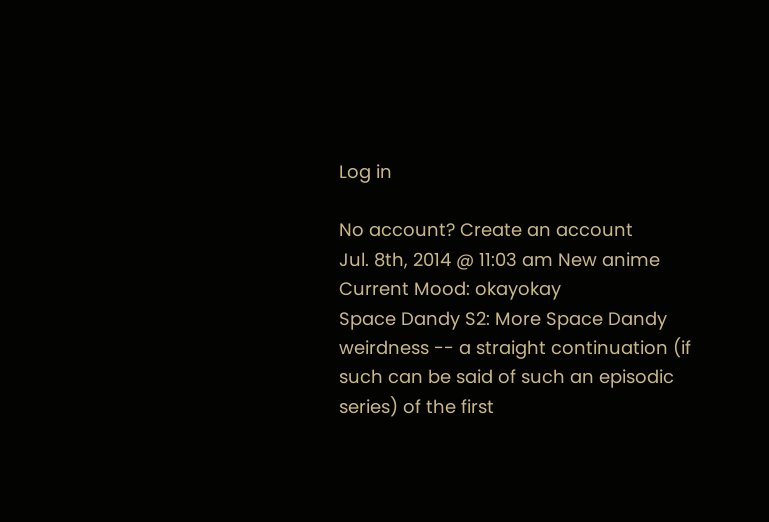Log in

No account? Create an account
Jul. 8th, 2014 @ 11:03 am New anime
Current Mood: okayokay
Space Dandy S2: More Space Dandy weirdness -- a straight continuation (if such can be said of such an episodic series) of the first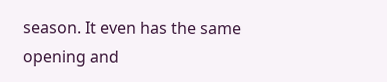season. It even has the same opening and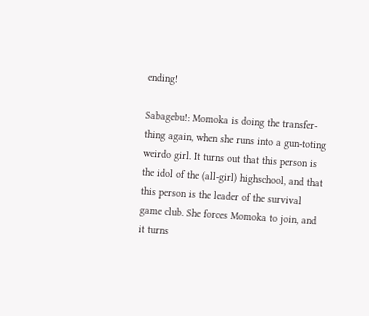ending!

Sabagebu!: Momoka is doing the transfer-thing again, when she runs into a gun-toting weirdo girl. It turns out that this person is the idol of the (all-girl) highschool, and that this person is the leader of the survival game club. She forces Momoka to join, and it turns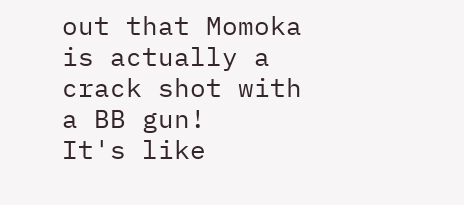out that Momoka is actually a crack shot with a BB gun!
It's like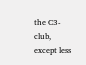the C3-club, except less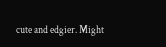cute and edgier. Might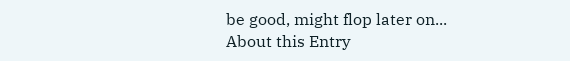be good, might flop later on...
About this Entry